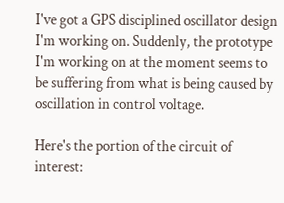I've got a GPS disciplined oscillator design I'm working on. Suddenly, the prototype I'm working on at the moment seems to be suffering from what is being caused by oscillation in control voltage.

Here's the portion of the circuit of interest: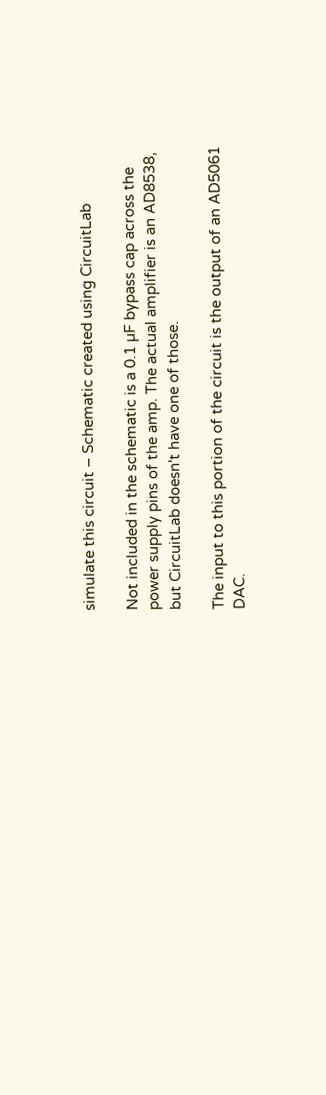simulate this circuit – Schematic created using CircuitLab

Not included in the schematic is a 0.1 µF bypass cap across the power supply pins of the amp. The actual amplifier is an AD8538, but CircuitLab doesn't have one of those.

The input to this portion of the circuit is the output of an AD5061 DAC.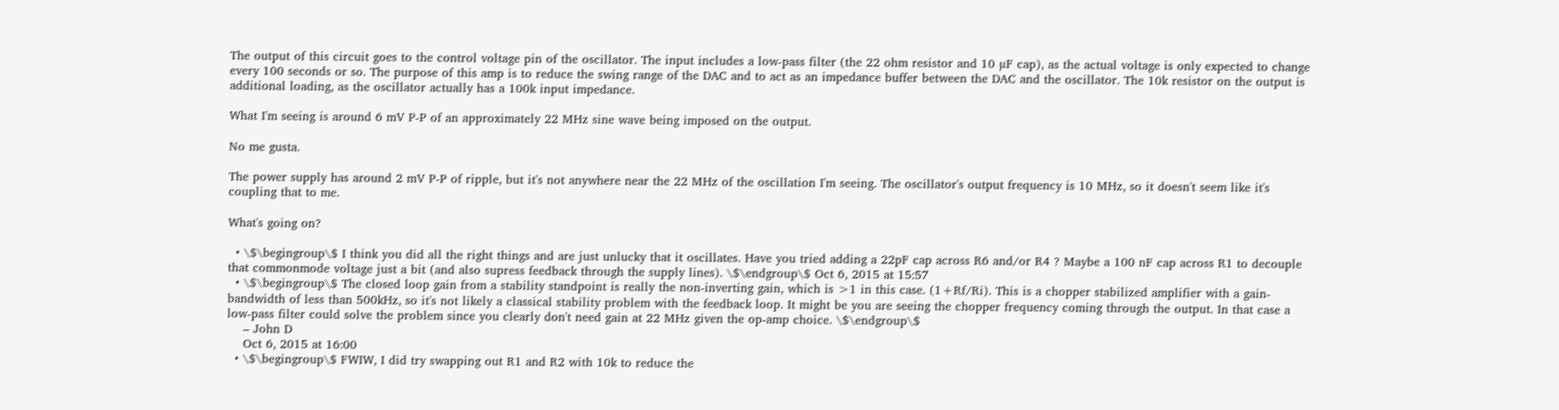The output of this circuit goes to the control voltage pin of the oscillator. The input includes a low-pass filter (the 22 ohm resistor and 10 µF cap), as the actual voltage is only expected to change every 100 seconds or so. The purpose of this amp is to reduce the swing range of the DAC and to act as an impedance buffer between the DAC and the oscillator. The 10k resistor on the output is additional loading, as the oscillator actually has a 100k input impedance.

What I'm seeing is around 6 mV P-P of an approximately 22 MHz sine wave being imposed on the output.

No me gusta.

The power supply has around 2 mV P-P of ripple, but it's not anywhere near the 22 MHz of the oscillation I'm seeing. The oscillator's output frequency is 10 MHz, so it doesn't seem like it's coupling that to me.

What's going on?

  • \$\begingroup\$ I think you did all the right things and are just unlucky that it oscillates. Have you tried adding a 22pF cap across R6 and/or R4 ? Maybe a 100 nF cap across R1 to decouple that commonmode voltage just a bit (and also supress feedback through the supply lines). \$\endgroup\$ Oct 6, 2015 at 15:57
  • \$\begingroup\$ The closed loop gain from a stability standpoint is really the non-inverting gain, which is >1 in this case. (1+Rf/Ri). This is a chopper stabilized amplifier with a gain-bandwidth of less than 500kHz, so it's not likely a classical stability problem with the feedback loop. It might be you are seeing the chopper frequency coming through the output. In that case a low-pass filter could solve the problem since you clearly don't need gain at 22 MHz given the op-amp choice. \$\endgroup\$
    – John D
    Oct 6, 2015 at 16:00
  • \$\begingroup\$ FWIW, I did try swapping out R1 and R2 with 10k to reduce the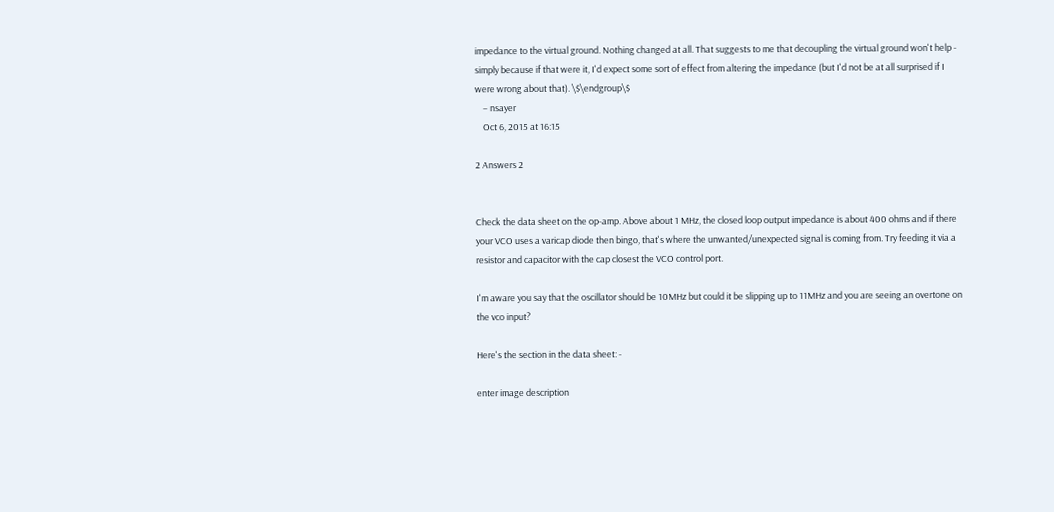impedance to the virtual ground. Nothing changed at all. That suggests to me that decoupling the virtual ground won't help - simply because if that were it, I'd expect some sort of effect from altering the impedance (but I'd not be at all surprised if I were wrong about that). \$\endgroup\$
    – nsayer
    Oct 6, 2015 at 16:15

2 Answers 2


Check the data sheet on the op-amp. Above about 1 MHz, the closed loop output impedance is about 400 ohms and if there your VCO uses a varicap diode then bingo, that's where the unwanted/unexpected signal is coming from. Try feeding it via a resistor and capacitor with the cap closest the VCO control port.

I'm aware you say that the oscillator should be 10MHz but could it be slipping up to 11MHz and you are seeing an overtone on the vco input?

Here's the section in the data sheet: -

enter image description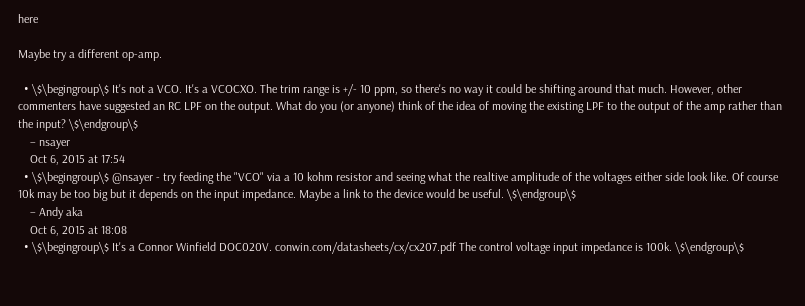here

Maybe try a different op-amp.

  • \$\begingroup\$ It's not a VCO. It's a VCOCXO. The trim range is +/- 10 ppm, so there's no way it could be shifting around that much. However, other commenters have suggested an RC LPF on the output. What do you (or anyone) think of the idea of moving the existing LPF to the output of the amp rather than the input? \$\endgroup\$
    – nsayer
    Oct 6, 2015 at 17:54
  • \$\begingroup\$ @nsayer - try feeding the "VCO" via a 10 kohm resistor and seeing what the realtive amplitude of the voltages either side look like. Of course 10k may be too big but it depends on the input impedance. Maybe a link to the device would be useful. \$\endgroup\$
    – Andy aka
    Oct 6, 2015 at 18:08
  • \$\begingroup\$ It's a Connor Winfield DOC020V. conwin.com/datasheets/cx/cx207.pdf The control voltage input impedance is 100k. \$\endgroup\$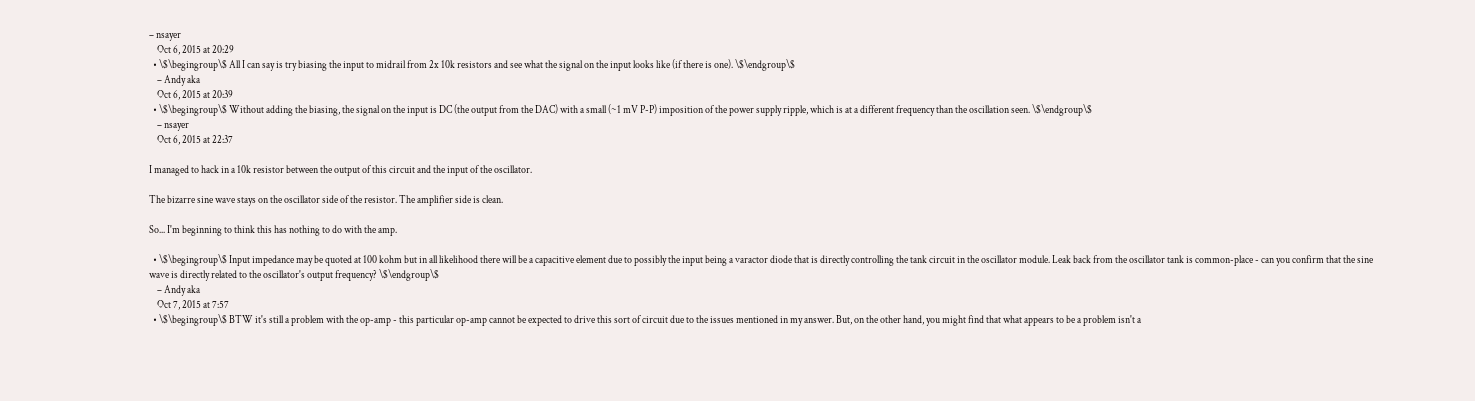– nsayer
    Oct 6, 2015 at 20:29
  • \$\begingroup\$ All I can say is try biasing the input to midrail from 2x 10k resistors and see what the signal on the input looks like (if there is one). \$\endgroup\$
    – Andy aka
    Oct 6, 2015 at 20:39
  • \$\begingroup\$ Without adding the biasing, the signal on the input is DC (the output from the DAC) with a small (~1 mV P-P) imposition of the power supply ripple, which is at a different frequency than the oscillation seen. \$\endgroup\$
    – nsayer
    Oct 6, 2015 at 22:37

I managed to hack in a 10k resistor between the output of this circuit and the input of the oscillator.

The bizarre sine wave stays on the oscillator side of the resistor. The amplifier side is clean.

So... I'm beginning to think this has nothing to do with the amp.

  • \$\begingroup\$ Input impedance may be quoted at 100 kohm but in all likelihood there will be a capacitive element due to possibly the input being a varactor diode that is directly controlling the tank circuit in the oscillator module. Leak back from the oscillator tank is common-place - can you confirm that the sine wave is directly related to the oscillator's output frequency? \$\endgroup\$
    – Andy aka
    Oct 7, 2015 at 7:57
  • \$\begingroup\$ BTW it's still a problem with the op-amp - this particular op-amp cannot be expected to drive this sort of circuit due to the issues mentioned in my answer. But, on the other hand, you might find that what appears to be a problem isn't a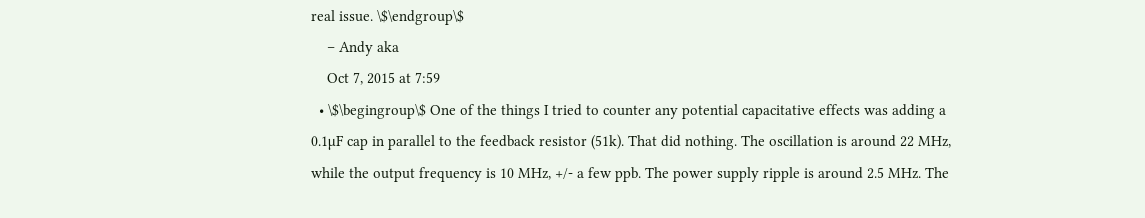real issue. \$\endgroup\$
    – Andy aka
    Oct 7, 2015 at 7:59
  • \$\begingroup\$ One of the things I tried to counter any potential capacitative effects was adding a 0.1µF cap in parallel to the feedback resistor (51k). That did nothing. The oscillation is around 22 MHz, while the output frequency is 10 MHz, +/- a few ppb. The power supply ripple is around 2.5 MHz. The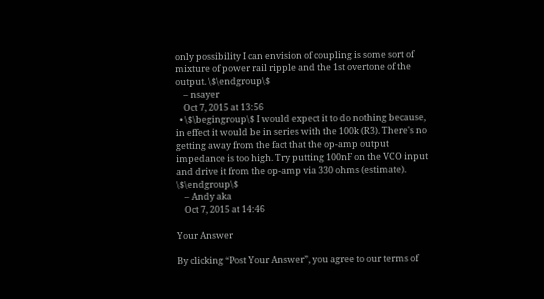only possibility I can envision of coupling is some sort of mixture of power rail ripple and the 1st overtone of the output. \$\endgroup\$
    – nsayer
    Oct 7, 2015 at 13:56
  • \$\begingroup\$ I would expect it to do nothing because, in effect it would be in series with the 100k (R3). There's no getting away from the fact that the op-amp output impedance is too high. Try putting 100nF on the VCO input and drive it from the op-amp via 330 ohms (estimate). \$\endgroup\$
    – Andy aka
    Oct 7, 2015 at 14:46

Your Answer

By clicking “Post Your Answer”, you agree to our terms of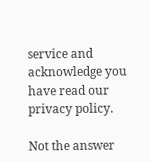service and acknowledge you have read our privacy policy.

Not the answer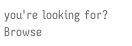you're looking for? Browse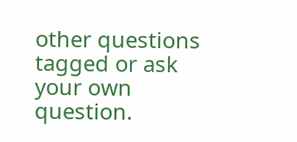other questions tagged or ask your own question.